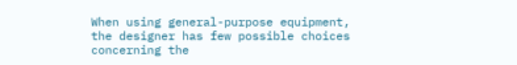When using general-purpose equipment, the designer has few possible choices concerning the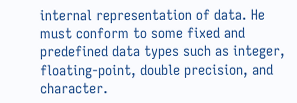internal representation of data. He must conform to some fixed and predefined data types such as integer, floating-point, double precision, and character.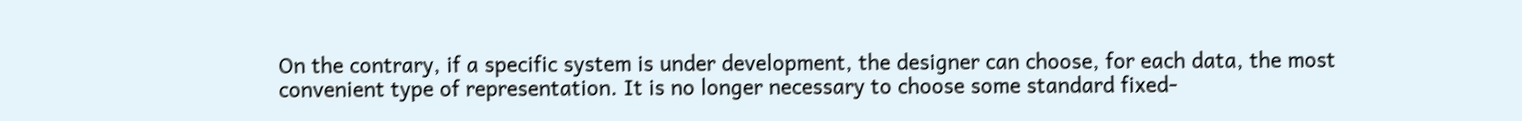On the contrary, if a specific system is under development, the designer can choose, for each data, the most convenient type of representation. It is no longer necessary to choose some standard fixed-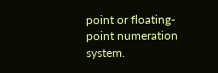point or floating-point numeration system.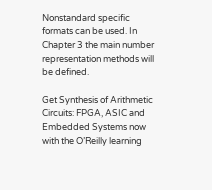Nonstandard specific formats can be used. In Chapter 3 the main number representation methods will be defined.

Get Synthesis of Arithmetic Circuits: FPGA, ASIC and Embedded Systems now with the O’Reilly learning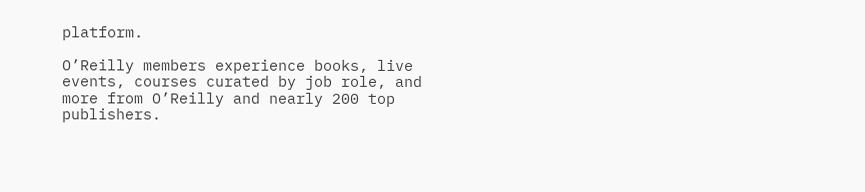platform.

O’Reilly members experience books, live events, courses curated by job role, and more from O’Reilly and nearly 200 top publishers.